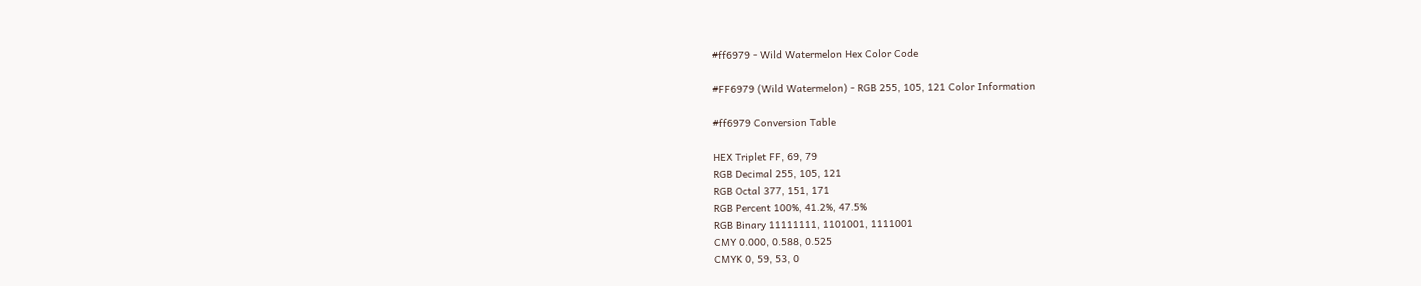#ff6979 - Wild Watermelon Hex Color Code

#FF6979 (Wild Watermelon) - RGB 255, 105, 121 Color Information

#ff6979 Conversion Table

HEX Triplet FF, 69, 79
RGB Decimal 255, 105, 121
RGB Octal 377, 151, 171
RGB Percent 100%, 41.2%, 47.5%
RGB Binary 11111111, 1101001, 1111001
CMY 0.000, 0.588, 0.525
CMYK 0, 59, 53, 0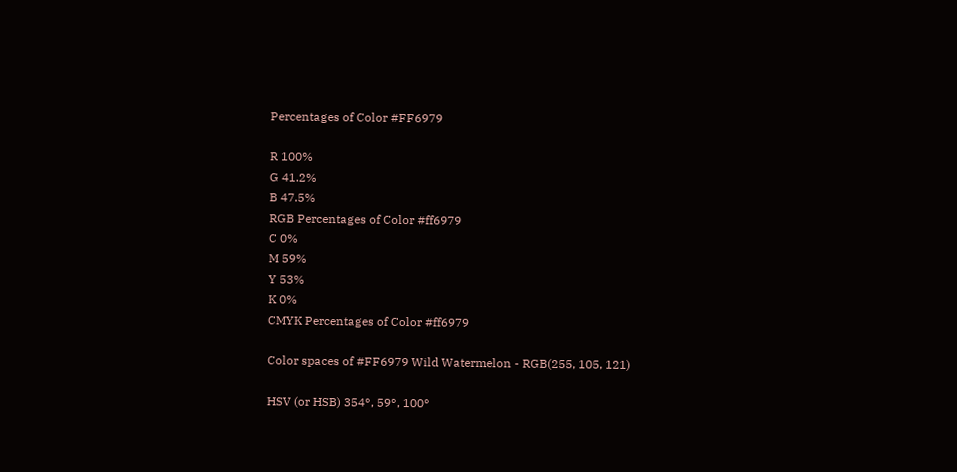Percentages of Color #FF6979

R 100%
G 41.2%
B 47.5%
RGB Percentages of Color #ff6979
C 0%
M 59%
Y 53%
K 0%
CMYK Percentages of Color #ff6979

Color spaces of #FF6979 Wild Watermelon - RGB(255, 105, 121)

HSV (or HSB) 354°, 59°, 100°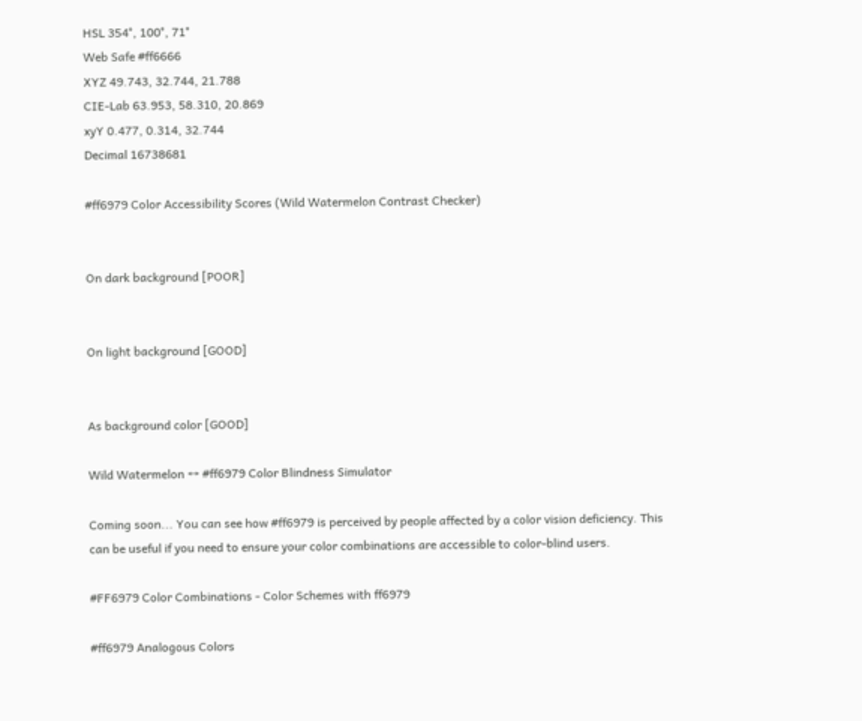HSL 354°, 100°, 71°
Web Safe #ff6666
XYZ 49.743, 32.744, 21.788
CIE-Lab 63.953, 58.310, 20.869
xyY 0.477, 0.314, 32.744
Decimal 16738681

#ff6979 Color Accessibility Scores (Wild Watermelon Contrast Checker)


On dark background [POOR]


On light background [GOOD]


As background color [GOOD]

Wild Watermelon ↔ #ff6979 Color Blindness Simulator

Coming soon... You can see how #ff6979 is perceived by people affected by a color vision deficiency. This can be useful if you need to ensure your color combinations are accessible to color-blind users.

#FF6979 Color Combinations - Color Schemes with ff6979

#ff6979 Analogous Colors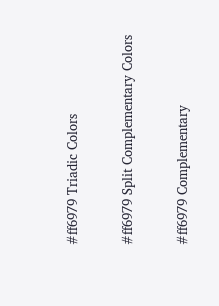#ff6979 Triadic Colors

#ff6979 Split Complementary Colors

#ff6979 Complementary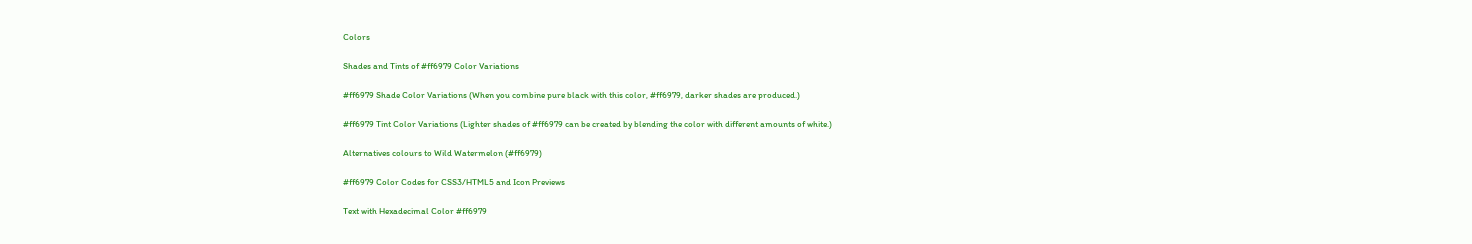Colors

Shades and Tints of #ff6979 Color Variations

#ff6979 Shade Color Variations (When you combine pure black with this color, #ff6979, darker shades are produced.)

#ff6979 Tint Color Variations (Lighter shades of #ff6979 can be created by blending the color with different amounts of white.)

Alternatives colours to Wild Watermelon (#ff6979)

#ff6979 Color Codes for CSS3/HTML5 and Icon Previews

Text with Hexadecimal Color #ff6979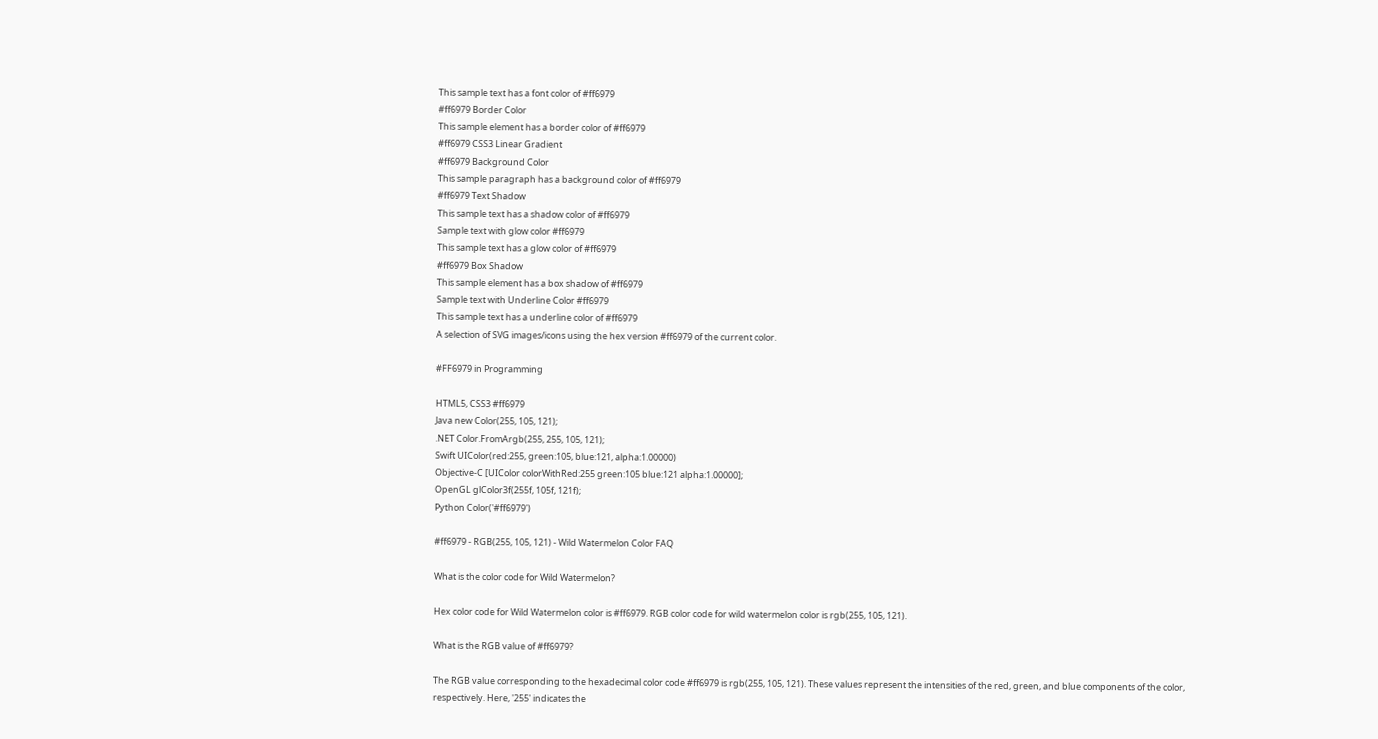This sample text has a font color of #ff6979
#ff6979 Border Color
This sample element has a border color of #ff6979
#ff6979 CSS3 Linear Gradient
#ff6979 Background Color
This sample paragraph has a background color of #ff6979
#ff6979 Text Shadow
This sample text has a shadow color of #ff6979
Sample text with glow color #ff6979
This sample text has a glow color of #ff6979
#ff6979 Box Shadow
This sample element has a box shadow of #ff6979
Sample text with Underline Color #ff6979
This sample text has a underline color of #ff6979
A selection of SVG images/icons using the hex version #ff6979 of the current color.

#FF6979 in Programming

HTML5, CSS3 #ff6979
Java new Color(255, 105, 121);
.NET Color.FromArgb(255, 255, 105, 121);
Swift UIColor(red:255, green:105, blue:121, alpha:1.00000)
Objective-C [UIColor colorWithRed:255 green:105 blue:121 alpha:1.00000];
OpenGL glColor3f(255f, 105f, 121f);
Python Color('#ff6979')

#ff6979 - RGB(255, 105, 121) - Wild Watermelon Color FAQ

What is the color code for Wild Watermelon?

Hex color code for Wild Watermelon color is #ff6979. RGB color code for wild watermelon color is rgb(255, 105, 121).

What is the RGB value of #ff6979?

The RGB value corresponding to the hexadecimal color code #ff6979 is rgb(255, 105, 121). These values represent the intensities of the red, green, and blue components of the color, respectively. Here, '255' indicates the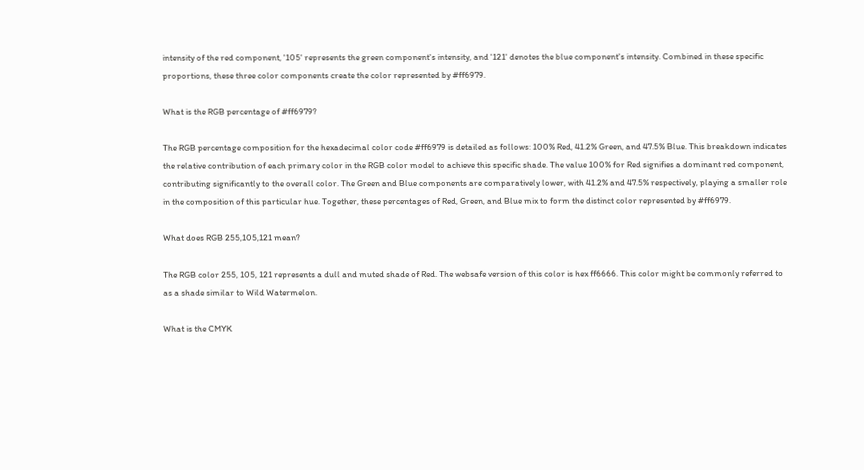intensity of the red component, '105' represents the green component's intensity, and '121' denotes the blue component's intensity. Combined in these specific proportions, these three color components create the color represented by #ff6979.

What is the RGB percentage of #ff6979?

The RGB percentage composition for the hexadecimal color code #ff6979 is detailed as follows: 100% Red, 41.2% Green, and 47.5% Blue. This breakdown indicates the relative contribution of each primary color in the RGB color model to achieve this specific shade. The value 100% for Red signifies a dominant red component, contributing significantly to the overall color. The Green and Blue components are comparatively lower, with 41.2% and 47.5% respectively, playing a smaller role in the composition of this particular hue. Together, these percentages of Red, Green, and Blue mix to form the distinct color represented by #ff6979.

What does RGB 255,105,121 mean?

The RGB color 255, 105, 121 represents a dull and muted shade of Red. The websafe version of this color is hex ff6666. This color might be commonly referred to as a shade similar to Wild Watermelon.

What is the CMYK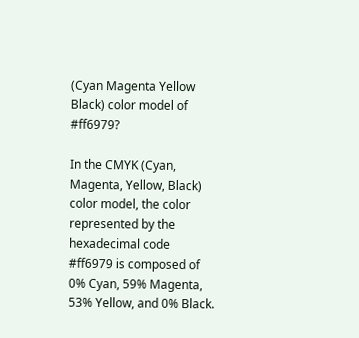(Cyan Magenta Yellow Black) color model of #ff6979?

In the CMYK (Cyan, Magenta, Yellow, Black) color model, the color represented by the hexadecimal code #ff6979 is composed of 0% Cyan, 59% Magenta, 53% Yellow, and 0% Black.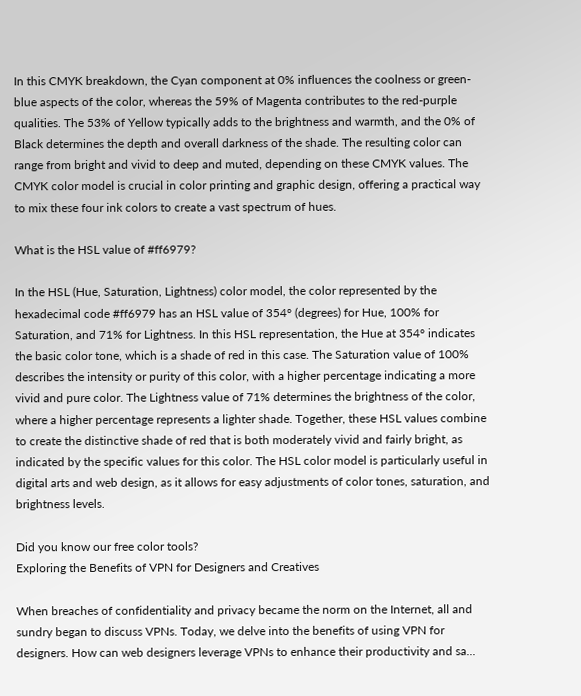In this CMYK breakdown, the Cyan component at 0% influences the coolness or green-blue aspects of the color, whereas the 59% of Magenta contributes to the red-purple qualities. The 53% of Yellow typically adds to the brightness and warmth, and the 0% of Black determines the depth and overall darkness of the shade. The resulting color can range from bright and vivid to deep and muted, depending on these CMYK values. The CMYK color model is crucial in color printing and graphic design, offering a practical way to mix these four ink colors to create a vast spectrum of hues.

What is the HSL value of #ff6979?

In the HSL (Hue, Saturation, Lightness) color model, the color represented by the hexadecimal code #ff6979 has an HSL value of 354° (degrees) for Hue, 100% for Saturation, and 71% for Lightness. In this HSL representation, the Hue at 354° indicates the basic color tone, which is a shade of red in this case. The Saturation value of 100% describes the intensity or purity of this color, with a higher percentage indicating a more vivid and pure color. The Lightness value of 71% determines the brightness of the color, where a higher percentage represents a lighter shade. Together, these HSL values combine to create the distinctive shade of red that is both moderately vivid and fairly bright, as indicated by the specific values for this color. The HSL color model is particularly useful in digital arts and web design, as it allows for easy adjustments of color tones, saturation, and brightness levels.

Did you know our free color tools?
Exploring the Benefits of VPN for Designers and Creatives

When breaches of confidentiality and privacy became the norm on the Internet, all and sundry began to discuss VPNs. Today, we delve into the benefits of using VPN for designers. How can web designers leverage VPNs to enhance their productivity and sa...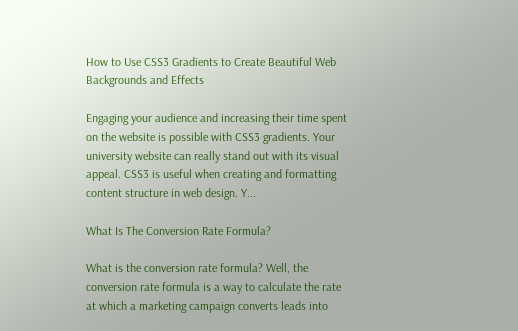How to Use CSS3 Gradients to Create Beautiful Web Backgrounds and Effects

Engaging your audience and increasing their time spent on the website is possible with CSS3 gradients. Your university website can really stand out with its visual appeal. CSS3 is useful when creating and formatting content structure in web design. Y...

What Is The Conversion Rate Formula?

What is the conversion rate formula? Well, the conversion rate formula is a way to calculate the rate at which a marketing campaign converts leads into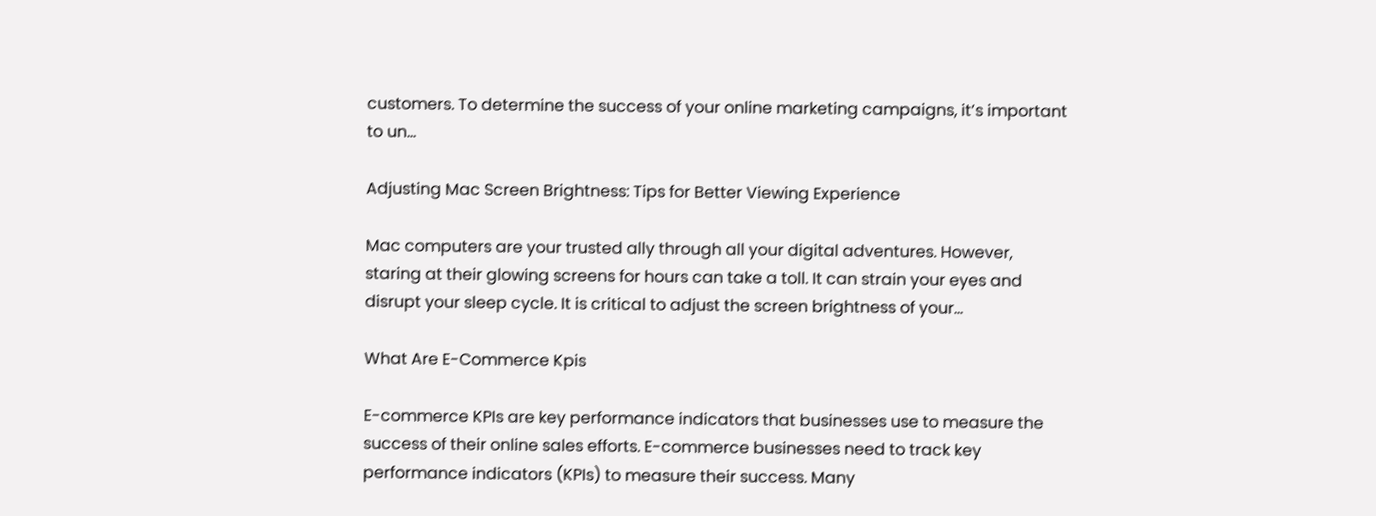customers. To determine the success of your online marketing campaigns, it’s important to un...

Adjusting Mac Screen Brightness: Tips for Better Viewing Experience

Mac computers are your trusted ally through all your digital adventures. However, staring at their glowing screens for hours can take a toll. It can strain your eyes and disrupt your sleep cycle. It is critical to adjust the screen brightness of your...

What Are E-Commerce Kpis

E-commerce KPIs are key performance indicators that businesses use to measure the success of their online sales efforts. E-commerce businesses need to track key performance indicators (KPIs) to measure their success. Many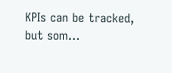KPIs can be tracked, but som...